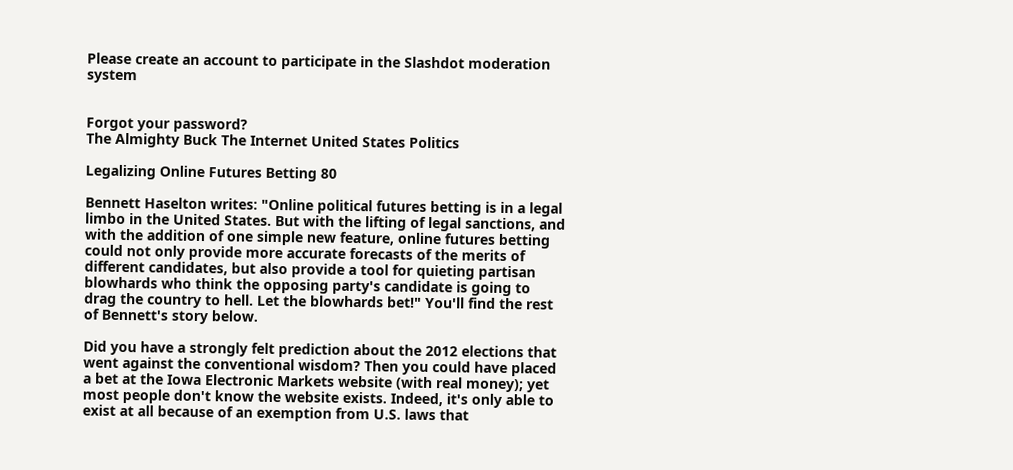Please create an account to participate in the Slashdot moderation system


Forgot your password?
The Almighty Buck The Internet United States Politics

Legalizing Online Futures Betting 80

Bennett Haselton writes: "Online political futures betting is in a legal limbo in the United States. But with the lifting of legal sanctions, and with the addition of one simple new feature, online futures betting could not only provide more accurate forecasts of the merits of different candidates, but also provide a tool for quieting partisan blowhards who think the opposing party's candidate is going to drag the country to hell. Let the blowhards bet!" You'll find the rest of Bennett's story below.

Did you have a strongly felt prediction about the 2012 elections that went against the conventional wisdom? Then you could have placed a bet at the Iowa Electronic Markets website (with real money); yet most people don't know the website exists. Indeed, it's only able to exist at all because of an exemption from U.S. laws that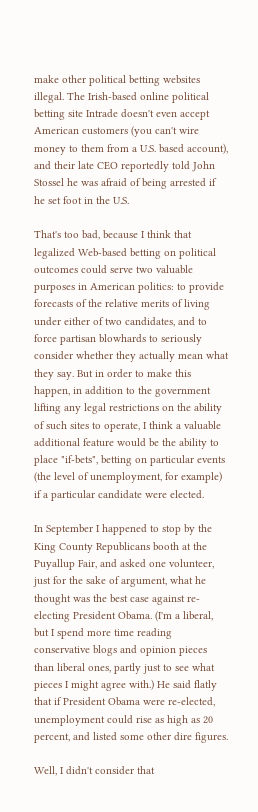make other political betting websites illegal. The Irish-based online political betting site Intrade doesn't even accept American customers (you can't wire money to them from a U.S. based account), and their late CEO reportedly told John Stossel he was afraid of being arrested if he set foot in the U.S.

That's too bad, because I think that legalized Web-based betting on political outcomes could serve two valuable purposes in American politics: to provide forecasts of the relative merits of living under either of two candidates, and to force partisan blowhards to seriously consider whether they actually mean what they say. But in order to make this happen, in addition to the government lifting any legal restrictions on the ability of such sites to operate, I think a valuable additional feature would be the ability to place "if-bets", betting on particular events (the level of unemployment, for example) if a particular candidate were elected.

In September I happened to stop by the King County Republicans booth at the Puyallup Fair, and asked one volunteer, just for the sake of argument, what he thought was the best case against re-electing President Obama. (I'm a liberal, but I spend more time reading conservative blogs and opinion pieces than liberal ones, partly just to see what pieces I might agree with.) He said flatly that if President Obama were re-elected, unemployment could rise as high as 20 percent, and listed some other dire figures.

Well, I didn't consider that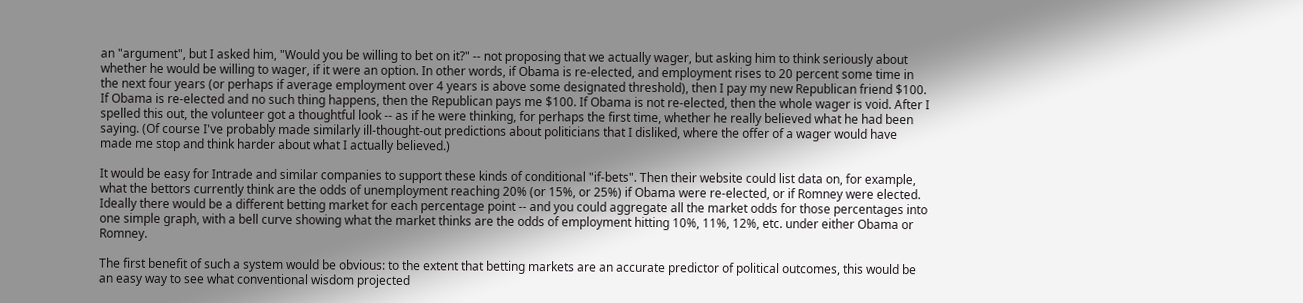an "argument", but I asked him, "Would you be willing to bet on it?" -- not proposing that we actually wager, but asking him to think seriously about whether he would be willing to wager, if it were an option. In other words, if Obama is re-elected, and employment rises to 20 percent some time in the next four years (or perhaps if average employment over 4 years is above some designated threshold), then I pay my new Republican friend $100. If Obama is re-elected and no such thing happens, then the Republican pays me $100. If Obama is not re-elected, then the whole wager is void. After I spelled this out, the volunteer got a thoughtful look -- as if he were thinking, for perhaps the first time, whether he really believed what he had been saying. (Of course I've probably made similarly ill-thought-out predictions about politicians that I disliked, where the offer of a wager would have made me stop and think harder about what I actually believed.)

It would be easy for Intrade and similar companies to support these kinds of conditional "if-bets". Then their website could list data on, for example, what the bettors currently think are the odds of unemployment reaching 20% (or 15%, or 25%) if Obama were re-elected, or if Romney were elected. Ideally there would be a different betting market for each percentage point -- and you could aggregate all the market odds for those percentages into one simple graph, with a bell curve showing what the market thinks are the odds of employment hitting 10%, 11%, 12%, etc. under either Obama or Romney.

The first benefit of such a system would be obvious: to the extent that betting markets are an accurate predictor of political outcomes, this would be an easy way to see what conventional wisdom projected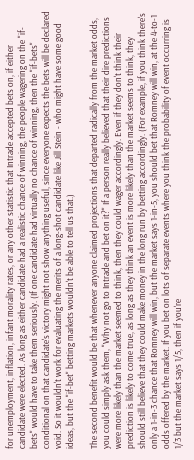for unemployment, inflation, infant morality rates, or any other statistic that Intrade accepted bets on, if either candidate were elected. As long as either candidate had a realistic chance of winning, the people wagering on the "if-bets" would have to take them seriously. (If one candidate had virtually no chance of winning, then the "if-bets" conditional on that candidate's victory might not show anything useful, since everyone expects the bets will be declared void. So it wouldn't work for evaluating the merits of a long-shot candidate like Jill Stein - who might have some good ideas, but the "if-bet" betting markets wouldn't be able to tell us that.)

The second benefit would be that whenever anyone claimed projections that departed radically from the market odds, you could simply ask them, "Why not go to Intrade and bet on it?" If a person really believed that their dire predictions were more likely than the market seemed to think, then they could wager accordingly. Even if they don't think their prediction is likely to come true, as long as they think an event is more likely than the market seems to think, they should still believe that they could make money in the long run by betting accordingly. (For example, if you think there's only a 1-in-3 chance that Romney will win, but the market says 1-in-5, you should bet that Romney will win, at the 4-to-1 odds offered by the market. If you bet on lots of separate events where you think the probability of event occurring is 1/3 but the market says 1/5, then if you're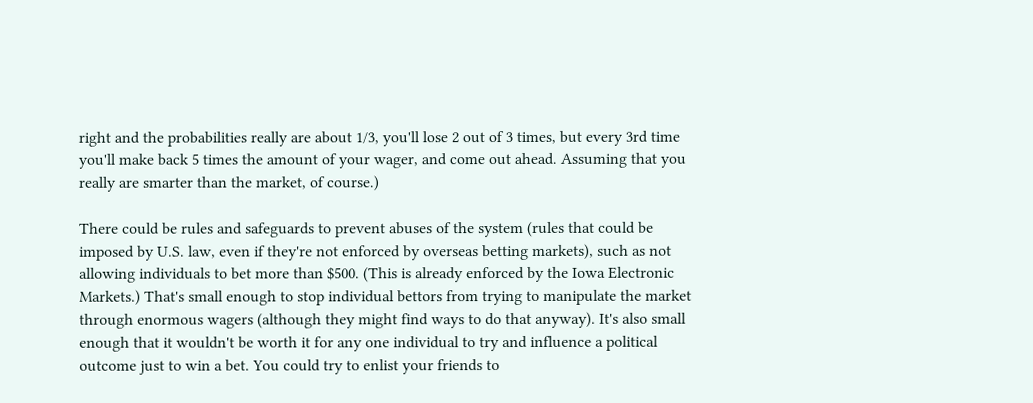right and the probabilities really are about 1/3, you'll lose 2 out of 3 times, but every 3rd time you'll make back 5 times the amount of your wager, and come out ahead. Assuming that you really are smarter than the market, of course.)

There could be rules and safeguards to prevent abuses of the system (rules that could be imposed by U.S. law, even if they're not enforced by overseas betting markets), such as not allowing individuals to bet more than $500. (This is already enforced by the Iowa Electronic Markets.) That's small enough to stop individual bettors from trying to manipulate the market through enormous wagers (although they might find ways to do that anyway). It's also small enough that it wouldn't be worth it for any one individual to try and influence a political outcome just to win a bet. You could try to enlist your friends to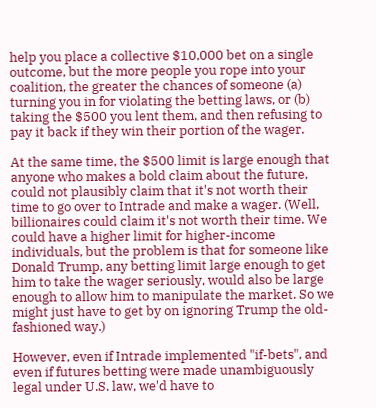help you place a collective $10,000 bet on a single outcome, but the more people you rope into your coalition, the greater the chances of someone (a) turning you in for violating the betting laws, or (b) taking the $500 you lent them, and then refusing to pay it back if they win their portion of the wager.

At the same time, the $500 limit is large enough that anyone who makes a bold claim about the future, could not plausibly claim that it's not worth their time to go over to Intrade and make a wager. (Well, billionaires could claim it's not worth their time. We could have a higher limit for higher-income individuals, but the problem is that for someone like Donald Trump, any betting limit large enough to get him to take the wager seriously, would also be large enough to allow him to manipulate the market. So we might just have to get by on ignoring Trump the old-fashioned way.)

However, even if Intrade implemented "if-bets", and even if futures betting were made unambiguously legal under U.S. law, we'd have to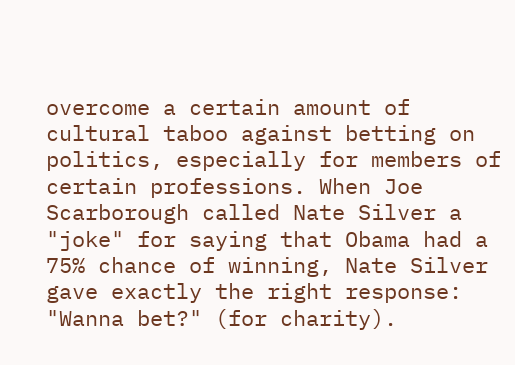overcome a certain amount of cultural taboo against betting on politics, especially for members of certain professions. When Joe Scarborough called Nate Silver a "joke" for saying that Obama had a 75% chance of winning, Nate Silver gave exactly the right response: "Wanna bet?" (for charity).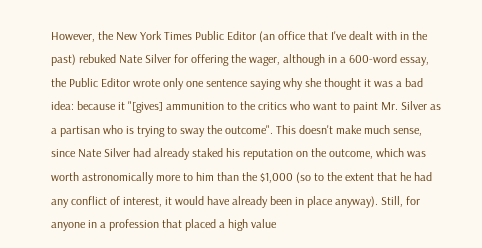However, the New York Times Public Editor (an office that I've dealt with in the past) rebuked Nate Silver for offering the wager, although in a 600-word essay, the Public Editor wrote only one sentence saying why she thought it was a bad idea: because it "[gives] ammunition to the critics who want to paint Mr. Silver as a partisan who is trying to sway the outcome". This doesn't make much sense, since Nate Silver had already staked his reputation on the outcome, which was worth astronomically more to him than the $1,000 (so to the extent that he had any conflict of interest, it would have already been in place anyway). Still, for anyone in a profession that placed a high value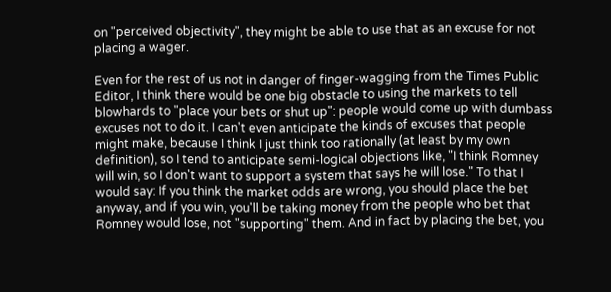on "perceived objectivity", they might be able to use that as an excuse for not placing a wager.

Even for the rest of us not in danger of finger-wagging from the Times Public Editor, I think there would be one big obstacle to using the markets to tell blowhards to "place your bets or shut up": people would come up with dumbass excuses not to do it. I can't even anticipate the kinds of excuses that people might make, because I think I just think too rationally (at least by my own definition), so I tend to anticipate semi-logical objections like, "I think Romney will win, so I don't want to support a system that says he will lose." To that I would say: If you think the market odds are wrong, you should place the bet anyway, and if you win, you'll be taking money from the people who bet that Romney would lose, not "supporting" them. And in fact by placing the bet, you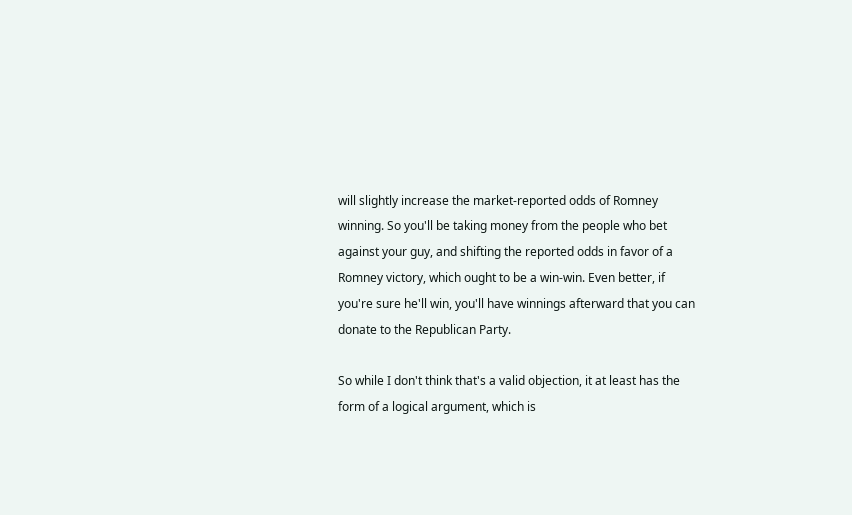will slightly increase the market-reported odds of Romney winning. So you'll be taking money from the people who bet against your guy, and shifting the reported odds in favor of a Romney victory, which ought to be a win-win. Even better, if you're sure he'll win, you'll have winnings afterward that you can donate to the Republican Party.

So while I don't think that's a valid objection, it at least has the form of a logical argument, which is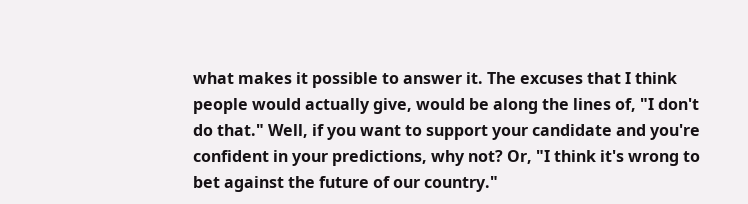what makes it possible to answer it. The excuses that I think people would actually give, would be along the lines of, "I don't do that." Well, if you want to support your candidate and you're confident in your predictions, why not? Or, "I think it's wrong to bet against the future of our country."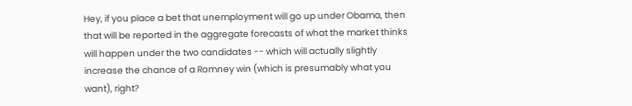Hey, if you place a bet that unemployment will go up under Obama, then that will be reported in the aggregate forecasts of what the market thinks will happen under the two candidates -- which will actually slightly increase the chance of a Romney win (which is presumably what you want), right?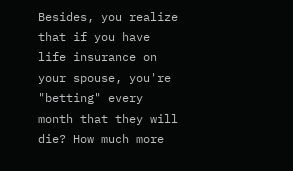Besides, you realize that if you have life insurance on your spouse, you're "betting" every month that they will die? How much more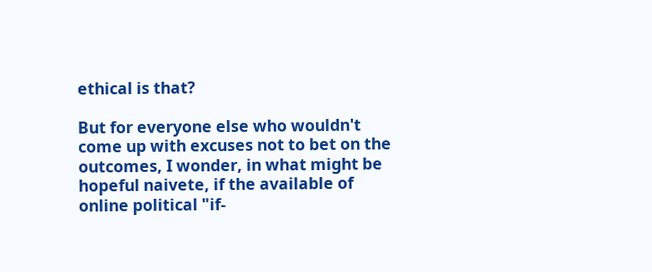ethical is that?

But for everyone else who wouldn't come up with excuses not to bet on the outcomes, I wonder, in what might be hopeful naivete, if the available of online political "if-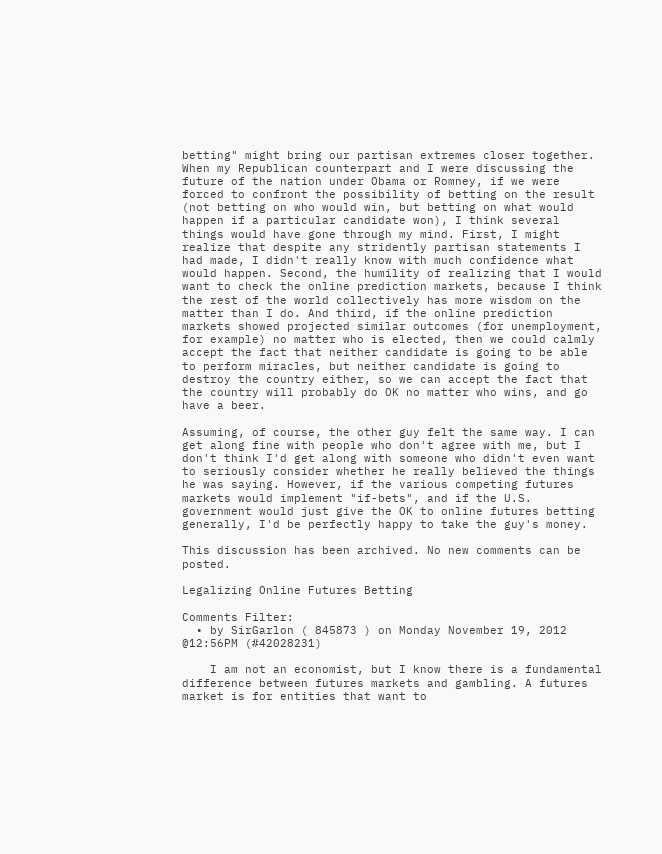betting" might bring our partisan extremes closer together. When my Republican counterpart and I were discussing the future of the nation under Obama or Romney, if we were forced to confront the possibility of betting on the result (not betting on who would win, but betting on what would happen if a particular candidate won), I think several things would have gone through my mind. First, I might realize that despite any stridently partisan statements I had made, I didn't really know with much confidence what would happen. Second, the humility of realizing that I would want to check the online prediction markets, because I think the rest of the world collectively has more wisdom on the matter than I do. And third, if the online prediction markets showed projected similar outcomes (for unemployment, for example) no matter who is elected, then we could calmly accept the fact that neither candidate is going to be able to perform miracles, but neither candidate is going to destroy the country either, so we can accept the fact that the country will probably do OK no matter who wins, and go have a beer.

Assuming, of course, the other guy felt the same way. I can get along fine with people who don't agree with me, but I don't think I'd get along with someone who didn't even want to seriously consider whether he really believed the things he was saying. However, if the various competing futures markets would implement "if-bets", and if the U.S. government would just give the OK to online futures betting generally, I'd be perfectly happy to take the guy's money.

This discussion has been archived. No new comments can be posted.

Legalizing Online Futures Betting

Comments Filter:
  • by SirGarlon ( 845873 ) on Monday November 19, 2012 @12:56PM (#42028231)

    I am not an economist, but I know there is a fundamental difference between futures markets and gambling. A futures market is for entities that want to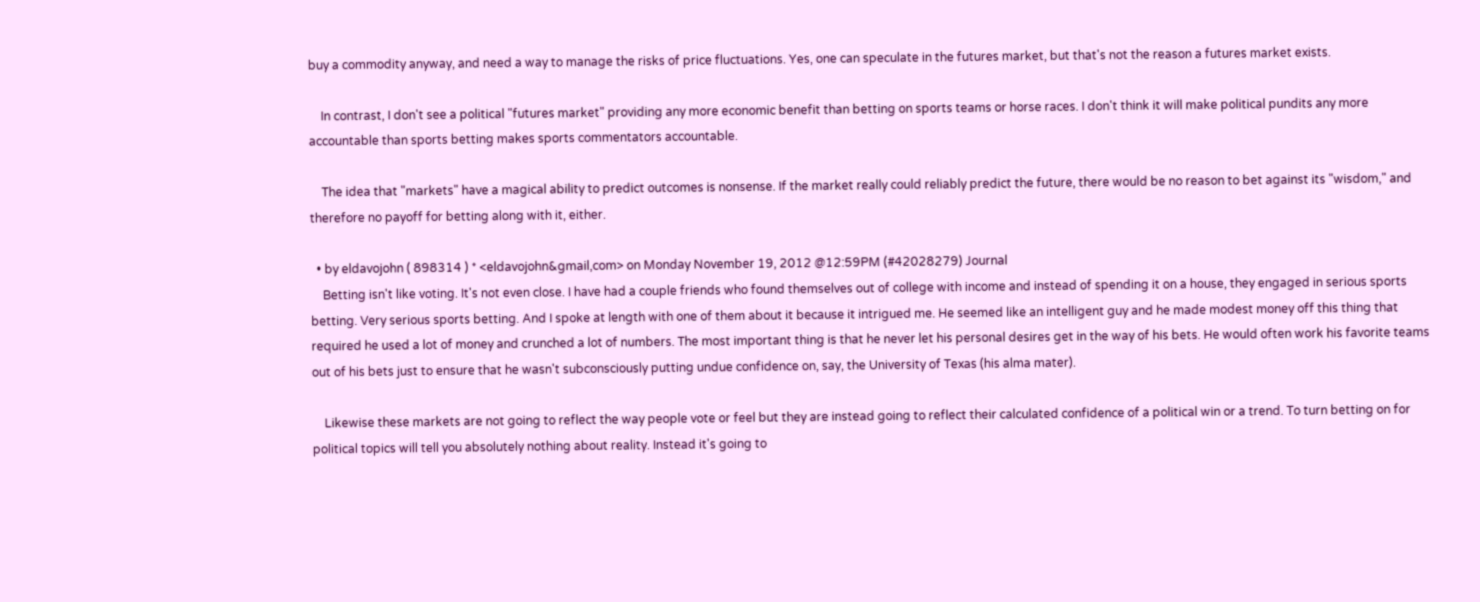buy a commodity anyway, and need a way to manage the risks of price fluctuations. Yes, one can speculate in the futures market, but that's not the reason a futures market exists.

    In contrast, I don't see a political "futures market" providing any more economic benefit than betting on sports teams or horse races. I don't think it will make political pundits any more accountable than sports betting makes sports commentators accountable.

    The idea that "markets" have a magical ability to predict outcomes is nonsense. If the market really could reliably predict the future, there would be no reason to bet against its "wisdom," and therefore no payoff for betting along with it, either.

  • by eldavojohn ( 898314 ) * <eldavojohn&gmail,com> on Monday November 19, 2012 @12:59PM (#42028279) Journal
    Betting isn't like voting. It's not even close. I have had a couple friends who found themselves out of college with income and instead of spending it on a house, they engaged in serious sports betting. Very serious sports betting. And I spoke at length with one of them about it because it intrigued me. He seemed like an intelligent guy and he made modest money off this thing that required he used a lot of money and crunched a lot of numbers. The most important thing is that he never let his personal desires get in the way of his bets. He would often work his favorite teams out of his bets just to ensure that he wasn't subconsciously putting undue confidence on, say, the University of Texas (his alma mater).

    Likewise these markets are not going to reflect the way people vote or feel but they are instead going to reflect their calculated confidence of a political win or a trend. To turn betting on for political topics will tell you absolutely nothing about reality. Instead it's going to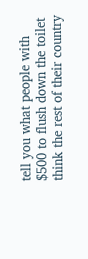tell you what people with $500 to flush down the toilet think the rest of their country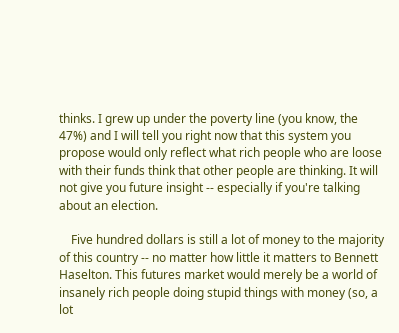thinks. I grew up under the poverty line (you know, the 47%) and I will tell you right now that this system you propose would only reflect what rich people who are loose with their funds think that other people are thinking. It will not give you future insight -- especially if you're talking about an election.

    Five hundred dollars is still a lot of money to the majority of this country -- no matter how little it matters to Bennett Haselton. This futures market would merely be a world of insanely rich people doing stupid things with money (so, a lot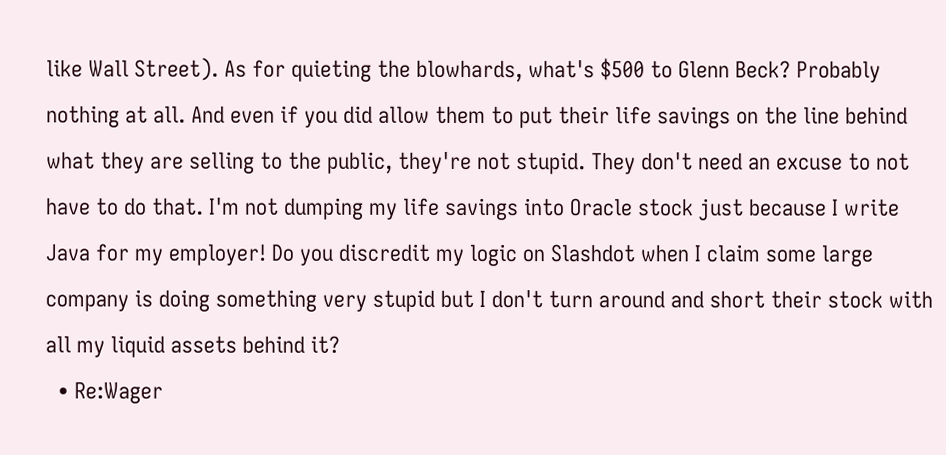like Wall Street). As for quieting the blowhards, what's $500 to Glenn Beck? Probably nothing at all. And even if you did allow them to put their life savings on the line behind what they are selling to the public, they're not stupid. They don't need an excuse to not have to do that. I'm not dumping my life savings into Oracle stock just because I write Java for my employer! Do you discredit my logic on Slashdot when I claim some large company is doing something very stupid but I don't turn around and short their stock with all my liquid assets behind it?
  • Re:Wager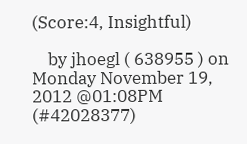(Score:4, Insightful)

    by jhoegl ( 638955 ) on Monday November 19, 2012 @01:08PM (#42028377)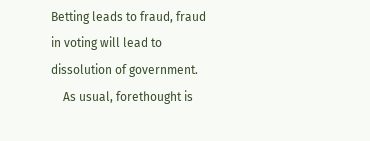Betting leads to fraud, fraud in voting will lead to dissolution of government.
    As usual, forethought is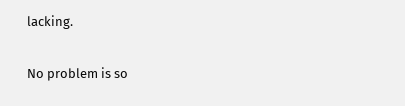lacking.

No problem is so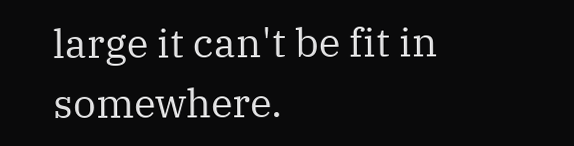large it can't be fit in somewhere.